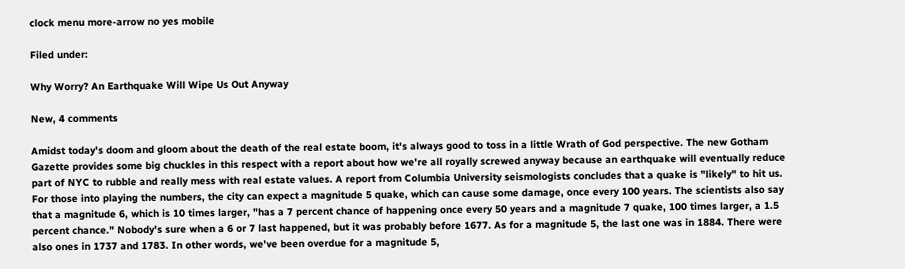clock menu more-arrow no yes mobile

Filed under:

Why Worry? An Earthquake Will Wipe Us Out Anyway

New, 4 comments

Amidst today's doom and gloom about the death of the real estate boom, it's always good to toss in a little Wrath of God perspective. The new Gotham Gazette provides some big chuckles in this respect with a report about how we're all royally screwed anyway because an earthquake will eventually reduce part of NYC to rubble and really mess with real estate values. A report from Columbia University seismologists concludes that a quake is "likely" to hit us. For those into playing the numbers, the city can expect a magnitude 5 quake, which can cause some damage, once every 100 years. The scientists also say that a magnitude 6, which is 10 times larger, "has a 7 percent chance of happening once every 50 years and a magnitude 7 quake, 100 times larger, a 1.5 percent chance." Nobody's sure when a 6 or 7 last happened, but it was probably before 1677. As for a magnitude 5, the last one was in 1884. There were also ones in 1737 and 1783. In other words, we've been overdue for a magnitude 5,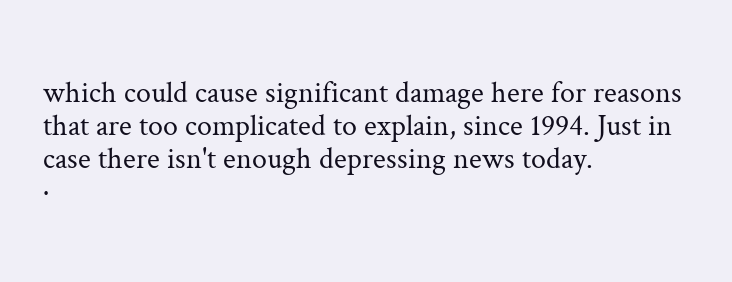which could cause significant damage here for reasons that are too complicated to explain, since 1994. Just in case there isn't enough depressing news today.
·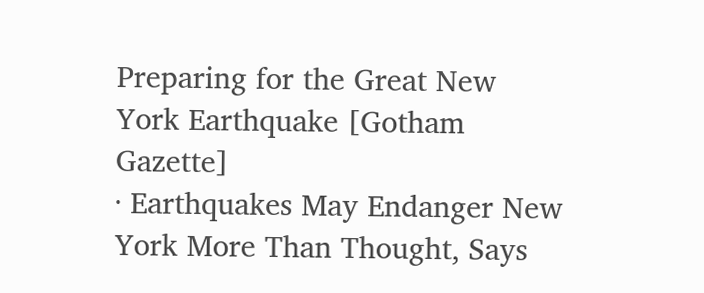Preparing for the Great New York Earthquake [Gotham Gazette]
· Earthquakes May Endanger New York More Than Thought, Says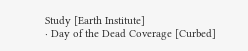Study [Earth Institute]
· Day of the Dead Coverage [Curbed]